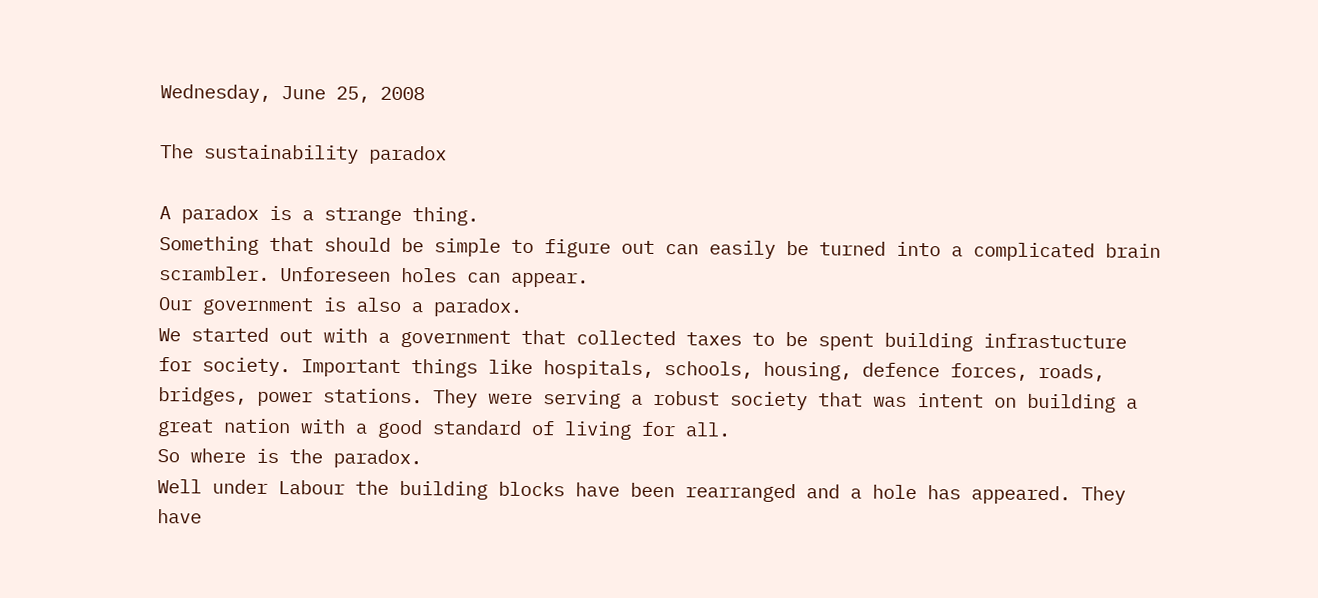Wednesday, June 25, 2008

The sustainability paradox

A paradox is a strange thing.
Something that should be simple to figure out can easily be turned into a complicated brain scrambler. Unforeseen holes can appear.
Our government is also a paradox.
We started out with a government that collected taxes to be spent building infrastucture for society. Important things like hospitals, schools, housing, defence forces, roads, bridges, power stations. They were serving a robust society that was intent on building a great nation with a good standard of living for all.
So where is the paradox.
Well under Labour the building blocks have been rearranged and a hole has appeared. They have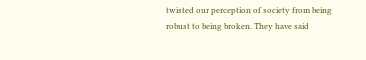twisted our perception of society from being robust to being broken. They have said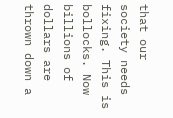that our society needs fixing. This is bollocks. Now billions of dollars are thrown down a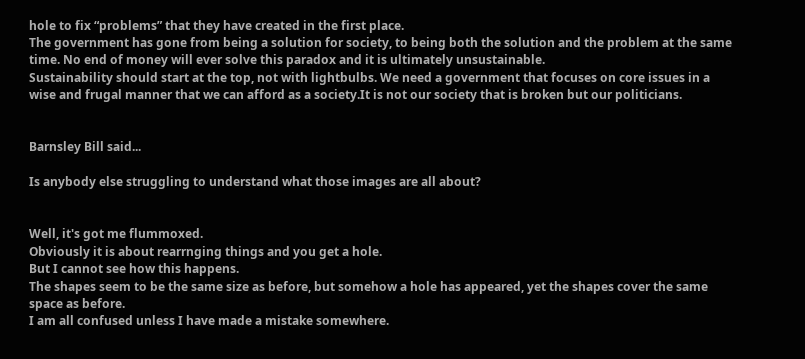hole to fix “problems” that they have created in the first place.
The government has gone from being a solution for society, to being both the solution and the problem at the same time. No end of money will ever solve this paradox and it is ultimately unsustainable.
Sustainability should start at the top, not with lightbulbs. We need a government that focuses on core issues in a wise and frugal manner that we can afford as a society.It is not our society that is broken but our politicians.


Barnsley Bill said...

Is anybody else struggling to understand what those images are all about?


Well, it's got me flummoxed.
Obviously it is about rearrnging things and you get a hole.
But I cannot see how this happens.
The shapes seem to be the same size as before, but somehow a hole has appeared, yet the shapes cover the same space as before.
I am all confused unless I have made a mistake somewhere.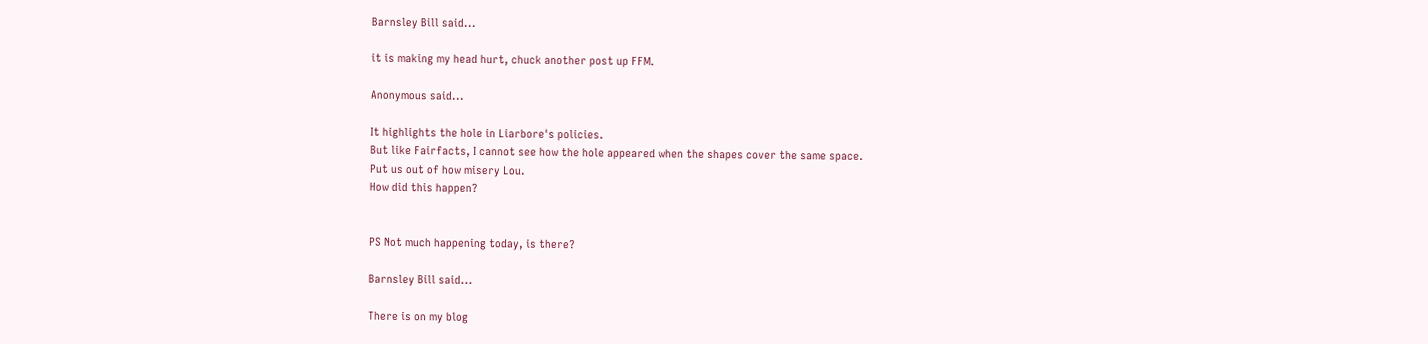Barnsley Bill said...

it is making my head hurt, chuck another post up FFM.

Anonymous said...

It highlights the hole in Liarbore's policies.
But like Fairfacts, I cannot see how the hole appeared when the shapes cover the same space.
Put us out of how misery Lou.
How did this happen?


PS Not much happening today, is there?

Barnsley Bill said...

There is on my blog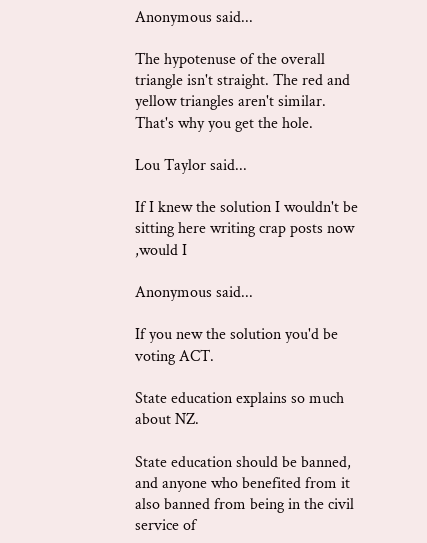Anonymous said...

The hypotenuse of the overall triangle isn't straight. The red and yellow triangles aren't similar. That's why you get the hole.

Lou Taylor said...

If I knew the solution I wouldn't be sitting here writing crap posts now ,would I

Anonymous said...

If you new the solution you'd be voting ACT.

State education explains so much about NZ.

State education should be banned, and anyone who benefited from it also banned from being in the civil service of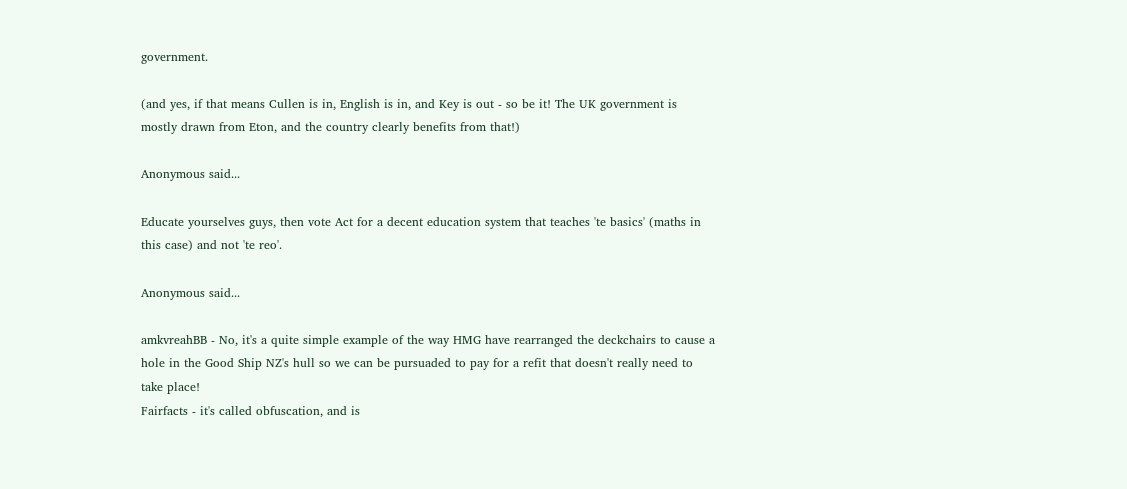government.

(and yes, if that means Cullen is in, English is in, and Key is out - so be it! The UK government is mostly drawn from Eton, and the country clearly benefits from that!)

Anonymous said...

Educate yourselves guys, then vote Act for a decent education system that teaches 'te basics' (maths in this case) and not 'te reo'.

Anonymous said...

amkvreahBB - No, it's a quite simple example of the way HMG have rearranged the deckchairs to cause a hole in the Good Ship NZ's hull so we can be pursuaded to pay for a refit that doesn't really need to take place!
Fairfacts - it's called obfuscation, and is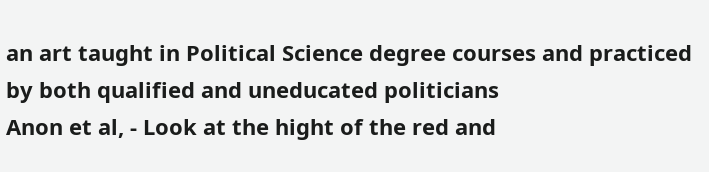an art taught in Political Science degree courses and practiced by both qualified and uneducated politicians
Anon et al, - Look at the hight of the red and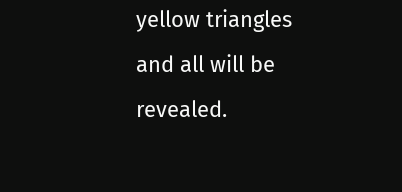yellow triangles and all will be revealed.